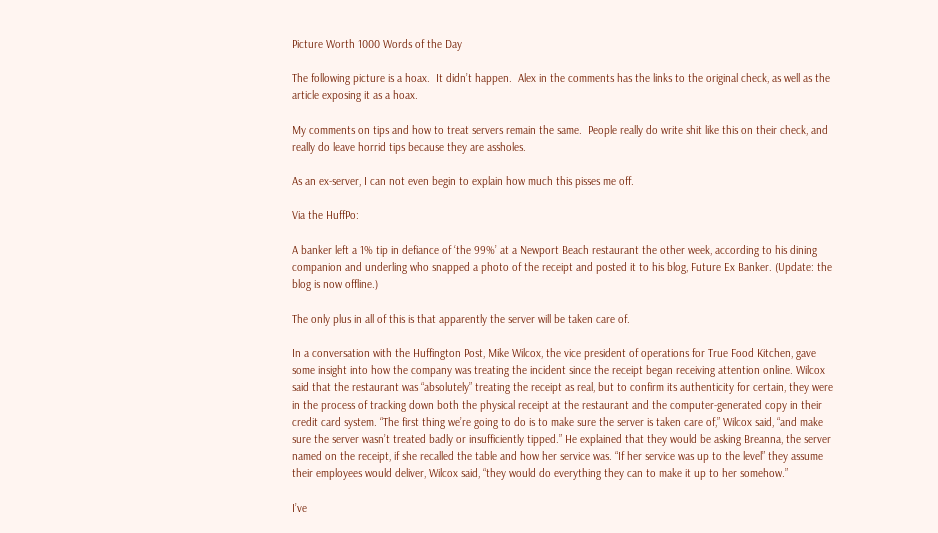Picture Worth 1000 Words of the Day

The following picture is a hoax.  It didn’t happen.  Alex in the comments has the links to the original check, as well as the article exposing it as a hoax.

My comments on tips and how to treat servers remain the same.  People really do write shit like this on their check, and really do leave horrid tips because they are assholes.

As an ex-server, I can not even begin to explain how much this pisses me off.

Via the HuffPo:

A banker left a 1% tip in defiance of ‘the 99%’ at a Newport Beach restaurant the other week, according to his dining companion and underling who snapped a photo of the receipt and posted it to his blog, Future Ex Banker. (Update: the blog is now offline.)

The only plus in all of this is that apparently the server will be taken care of.

In a conversation with the Huffington Post, Mike Wilcox, the vice president of operations for True Food Kitchen, gave some insight into how the company was treating the incident since the receipt began receiving attention online. Wilcox said that the restaurant was “absolutely” treating the receipt as real, but to confirm its authenticity for certain, they were in the process of tracking down both the physical receipt at the restaurant and the computer-generated copy in their credit card system. “The first thing we’re going to do is to make sure the server is taken care of,” Wilcox said, “and make sure the server wasn’t treated badly or insufficiently tipped.” He explained that they would be asking Breanna, the server named on the receipt, if she recalled the table and how her service was. “If her service was up to the level” they assume their employees would deliver, Wilcox said, “they would do everything they can to make it up to her somehow.”

I’ve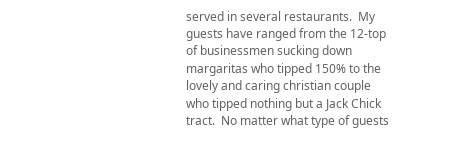served in several restaurants.  My guests have ranged from the 12-top of businessmen sucking down margaritas who tipped 150% to the lovely and caring christian couple who tipped nothing but a Jack Chick tract.  No matter what type of guests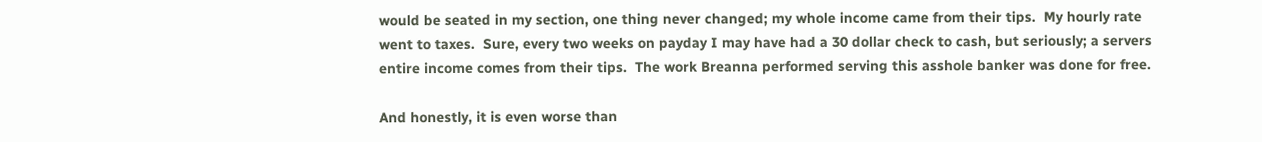would be seated in my section, one thing never changed; my whole income came from their tips.  My hourly rate went to taxes.  Sure, every two weeks on payday I may have had a 30 dollar check to cash, but seriously; a servers entire income comes from their tips.  The work Breanna performed serving this asshole banker was done for free.

And honestly, it is even worse than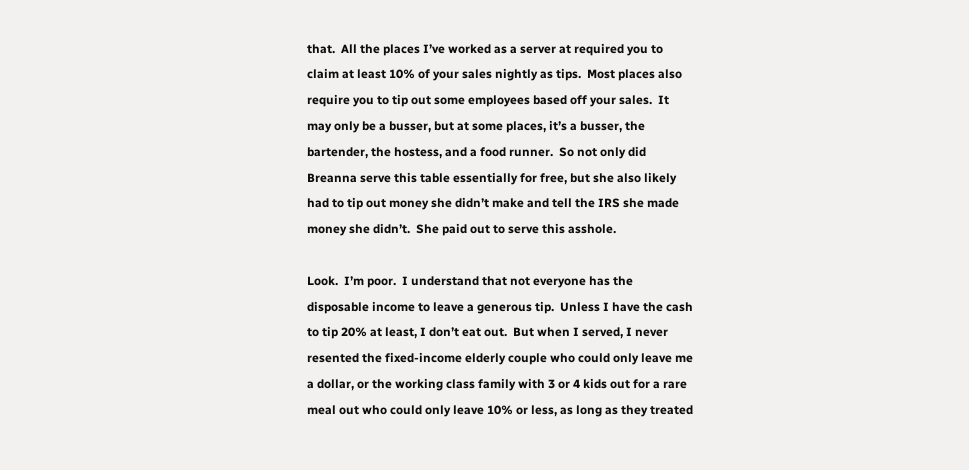that.  All the places I’ve worked as a server at required you to claim at least 10% of your sales nightly as tips.  Most places also require you to tip out some employees based off your sales.  It may only be a busser, but at some places, it’s a busser, the bartender, the hostess, and a food runner.  So not only did Breanna serve this table essentially for free, but she also likely had to tip out money she didn’t make and tell the IRS she made money she didn’t.  She paid out to serve this asshole.

Look.  I’m poor.  I understand that not everyone has the disposable income to leave a generous tip.  Unless I have the cash to tip 20% at least, I don’t eat out.  But when I served, I never resented the fixed-income elderly couple who could only leave me a dollar, or the working class family with 3 or 4 kids out for a rare meal out who could only leave 10% or less, as long as they treated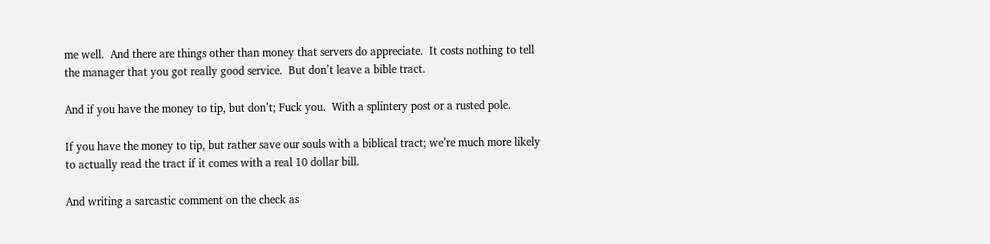me well.  And there are things other than money that servers do appreciate.  It costs nothing to tell the manager that you got really good service.  But don’t leave a bible tract.

And if you have the money to tip, but don’t; Fuck you.  With a splintery post or a rusted pole.

If you have the money to tip, but rather save our souls with a biblical tract; we’re much more likely to actually read the tract if it comes with a real 10 dollar bill.

And writing a sarcastic comment on the check as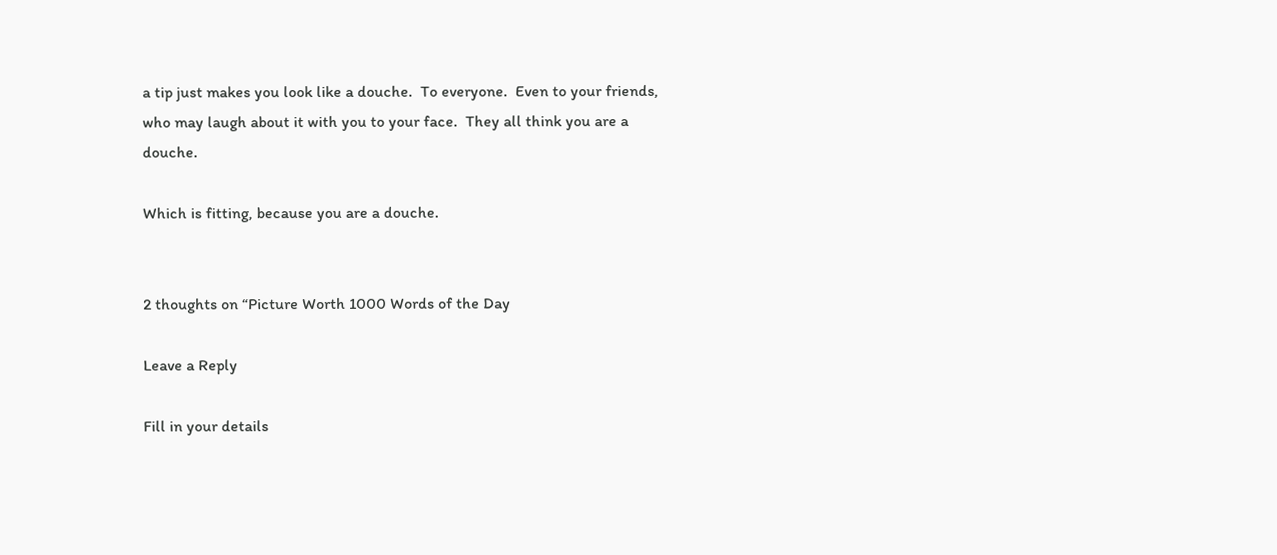a tip just makes you look like a douche.  To everyone.  Even to your friends, who may laugh about it with you to your face.  They all think you are a douche.

Which is fitting, because you are a douche.


2 thoughts on “Picture Worth 1000 Words of the Day

Leave a Reply

Fill in your details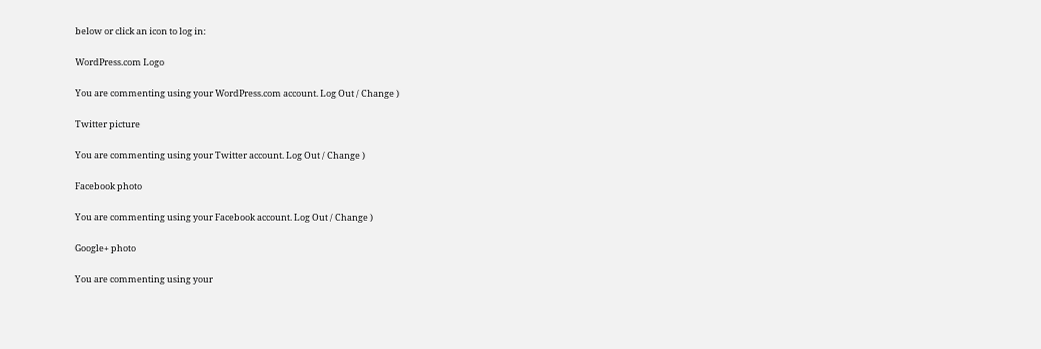below or click an icon to log in:

WordPress.com Logo

You are commenting using your WordPress.com account. Log Out / Change )

Twitter picture

You are commenting using your Twitter account. Log Out / Change )

Facebook photo

You are commenting using your Facebook account. Log Out / Change )

Google+ photo

You are commenting using your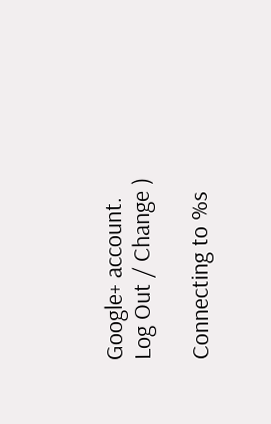Google+ account. Log Out / Change )

Connecting to %s